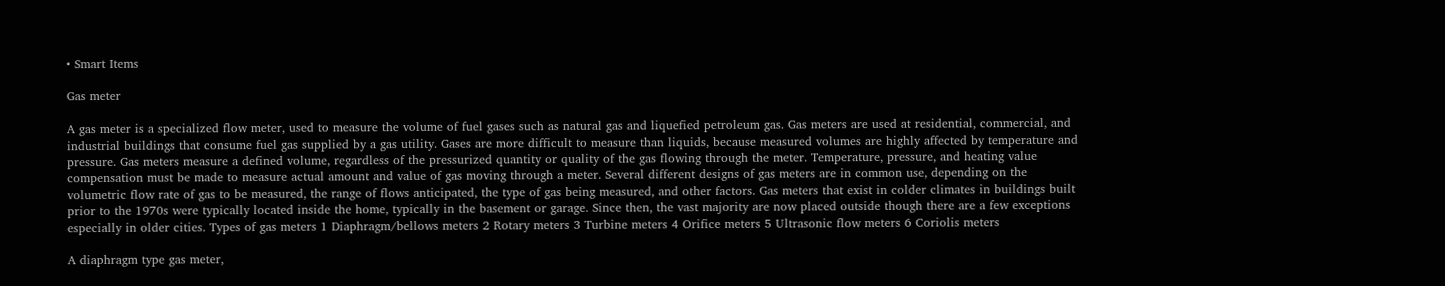• Smart Items

Gas meter

A gas meter is a specialized flow meter, used to measure the volume of fuel gases such as natural gas and liquefied petroleum gas. Gas meters are used at residential, commercial, and industrial buildings that consume fuel gas supplied by a gas utility. Gases are more difficult to measure than liquids, because measured volumes are highly affected by temperature and pressure. Gas meters measure a defined volume, regardless of the pressurized quantity or quality of the gas flowing through the meter. Temperature, pressure, and heating value compensation must be made to measure actual amount and value of gas moving through a meter. Several different designs of gas meters are in common use, depending on the volumetric flow rate of gas to be measured, the range of flows anticipated, the type of gas being measured, and other factors. Gas meters that exist in colder climates in buildings built prior to the 1970s were typically located inside the home, typically in the basement or garage. Since then, the vast majority are now placed outside though there are a few exceptions especially in older cities. Types of gas meters 1 Diaphragm/bellows meters 2 Rotary meters 3 Turbine meters 4 Orifice meters 5 Ultrasonic flow meters 6 Coriolis meters

A diaphragm type gas meter,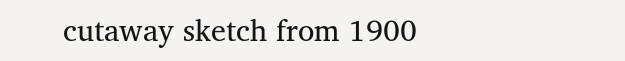cutaway sketch from 1900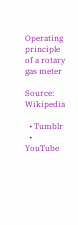Operating principle of a rotary gas meter

Source: Wikipedia

  • Tumblr
  • YouTube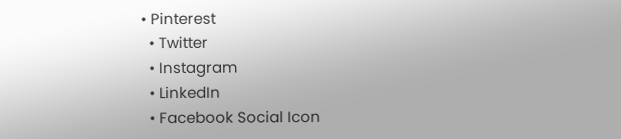• Pinterest
  • Twitter
  • Instagram
  • LinkedIn
  • Facebook Social Icon